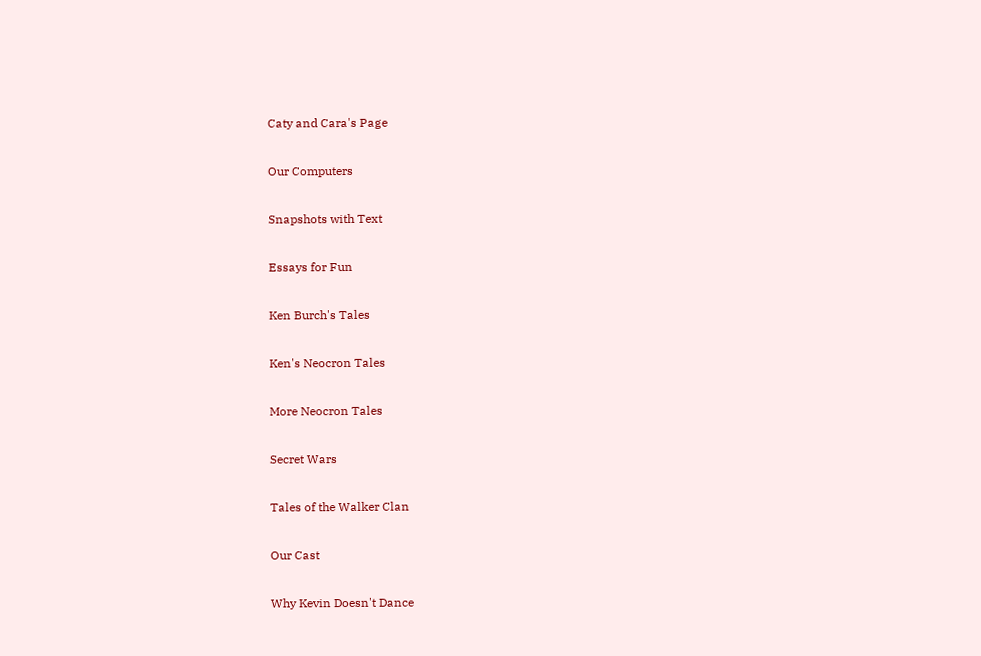Caty and Cara's Page

Our Computers

Snapshots with Text

Essays for Fun

Ken Burch's Tales

Ken's Neocron Tales

More Neocron Tales

Secret Wars

Tales of the Walker Clan

Our Cast

Why Kevin Doesn't Dance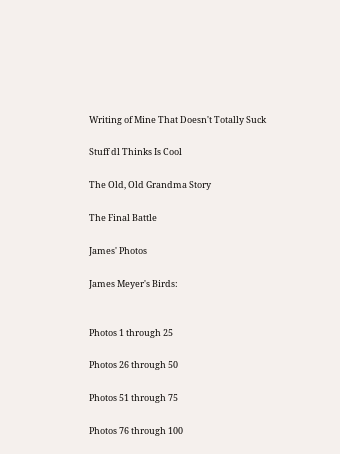Writing of Mine That Doesn't Totally Suck

Stuff dl Thinks Is Cool

The Old, Old Grandma Story

The Final Battle

James' Photos

James Meyer's Birds:


Photos 1 through 25

Photos 26 through 50

Photos 51 through 75

Photos 76 through 100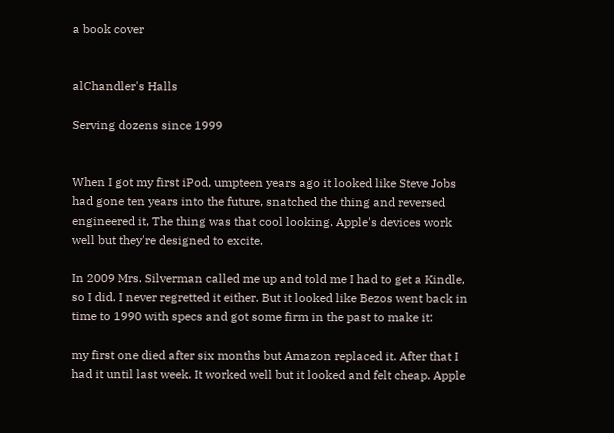a book cover


alChandler's Halls

Serving dozens since 1999


When I got my first iPod, umpteen years ago it looked like Steve Jobs had gone ten years into the future, snatched the thing and reversed engineered it, The thing was that cool looking. Apple's devices work well but they're designed to excite.

In 2009 Mrs. Silverman called me up and told me I had to get a Kindle, so I did. I never regretted it either. But it looked like Bezos went back in time to 1990 with specs and got some firm in the past to make it:

my first one died after six months but Amazon replaced it. After that I had it until last week. It worked well but it looked and felt cheap. Apple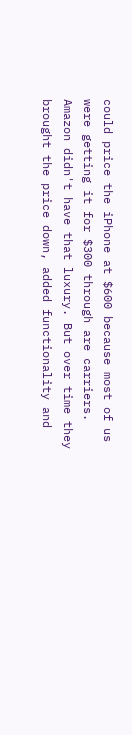could price the iPhone at $600 because most of us were getting it for $300 through are carriers. Amazon didn't have that luxury. But over time they brought the price down, added functionality and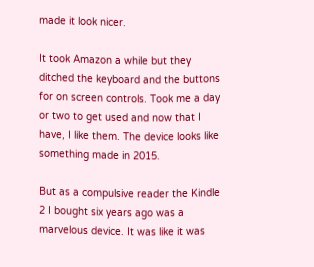made it look nicer.

It took Amazon a while but they ditched the keyboard and the buttons for on screen controls. Took me a day or two to get used and now that I have, I like them. The device looks like something made in 2015.

But as a compulsive reader the Kindle 2 I bought six years ago was a marvelous device. It was like it was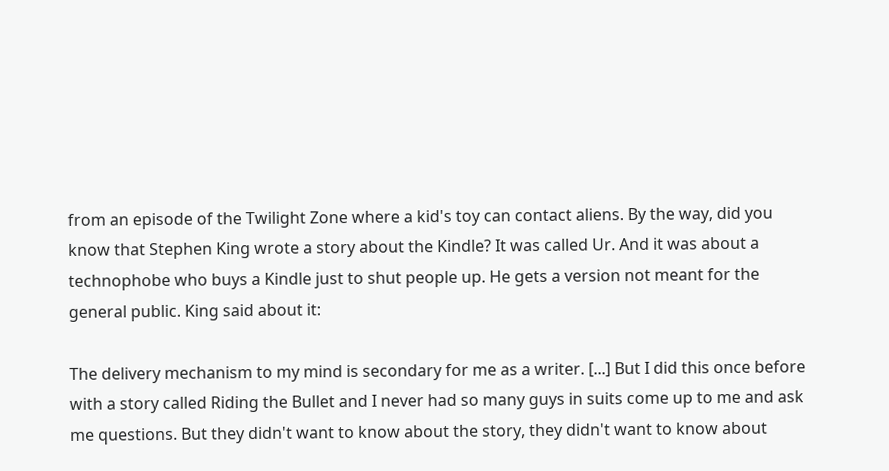from an episode of the Twilight Zone where a kid's toy can contact aliens. By the way, did you know that Stephen King wrote a story about the Kindle? It was called Ur. And it was about a technophobe who buys a Kindle just to shut people up. He gets a version not meant for the general public. King said about it:

The delivery mechanism to my mind is secondary for me as a writer. [...] But I did this once before with a story called Riding the Bullet and I never had so many guys in suits come up to me and ask me questions. But they didn't want to know about the story, they didn't want to know about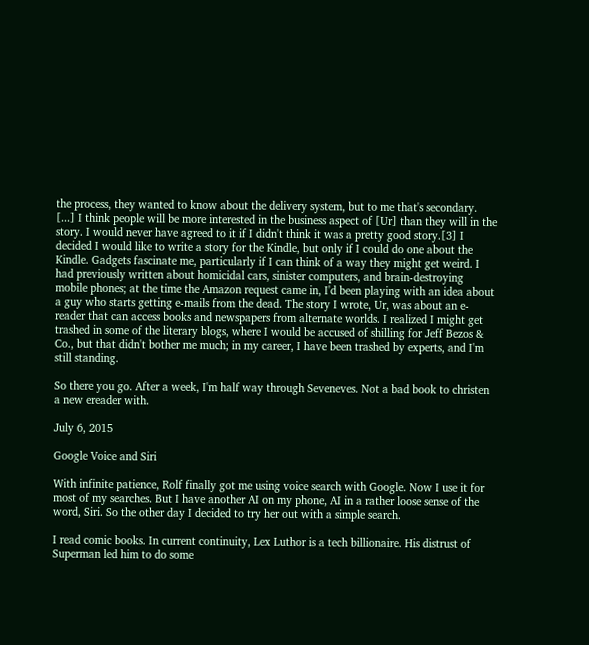the process, they wanted to know about the delivery system, but to me that's secondary. [...] I think people will be more interested in the business aspect of [Ur] than they will in the story. I would never have agreed to it if I didn't think it was a pretty good story.[3] I decided I would like to write a story for the Kindle, but only if I could do one about the Kindle. Gadgets fascinate me, particularly if I can think of a way they might get weird. I had previously written about homicidal cars, sinister computers, and brain-destroying mobile phones; at the time the Amazon request came in, I'd been playing with an idea about a guy who starts getting e-mails from the dead. The story I wrote, Ur, was about an e-reader that can access books and newspapers from alternate worlds. I realized I might get trashed in some of the literary blogs, where I would be accused of shilling for Jeff Bezos & Co., but that didn't bother me much; in my career, I have been trashed by experts, and I'm still standing.

So there you go. After a week, I'm half way through Seveneves. Not a bad book to christen a new ereader with.

July 6, 2015

Google Voice and Siri

With infinite patience, Rolf finally got me using voice search with Google. Now I use it for most of my searches. But I have another AI on my phone, AI in a rather loose sense of the word, Siri. So the other day I decided to try her out with a simple search.

I read comic books. In current continuity, Lex Luthor is a tech billionaire. His distrust of Superman led him to do some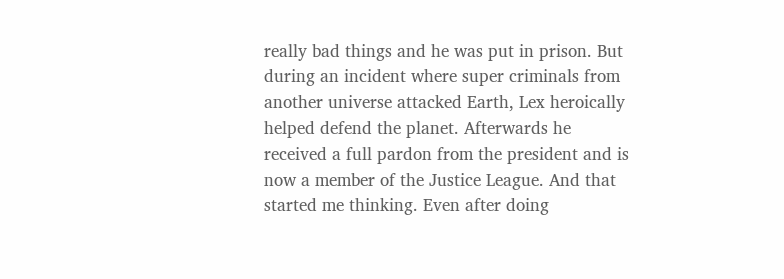really bad things and he was put in prison. But during an incident where super criminals from another universe attacked Earth, Lex heroically helped defend the planet. Afterwards he received a full pardon from the president and is now a member of the Justice League. And that started me thinking. Even after doing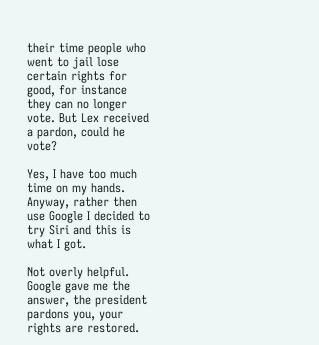their time people who went to jail lose certain rights for good, for instance they can no longer vote. But Lex received a pardon, could he vote?

Yes, I have too much time on my hands. Anyway, rather then use Google I decided to try Siri and this is what I got.

Not overly helpful. Google gave me the answer, the president pardons you, your rights are restored.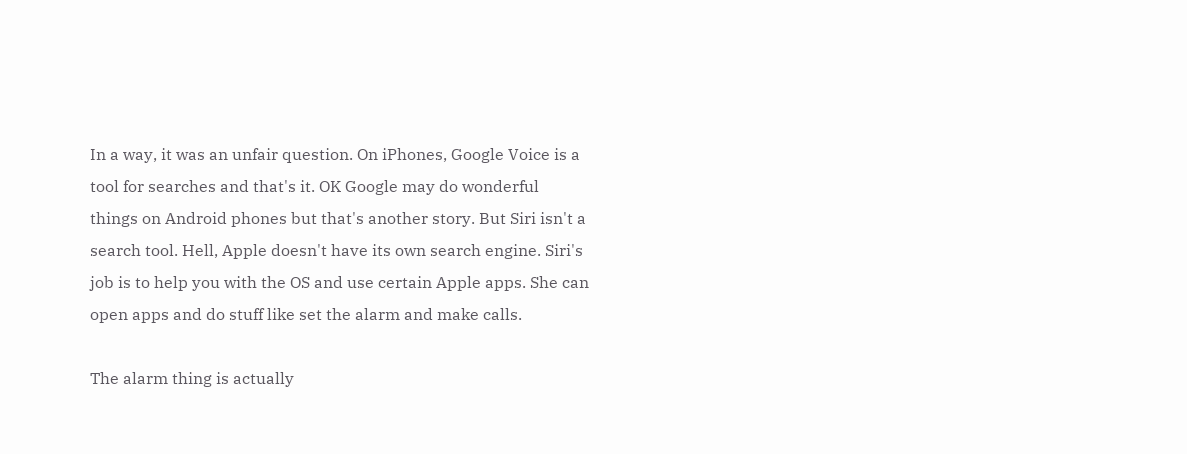In a way, it was an unfair question. On iPhones, Google Voice is a tool for searches and that's it. OK Google may do wonderful things on Android phones but that's another story. But Siri isn't a search tool. Hell, Apple doesn't have its own search engine. Siri's job is to help you with the OS and use certain Apple apps. She can open apps and do stuff like set the alarm and make calls.

The alarm thing is actually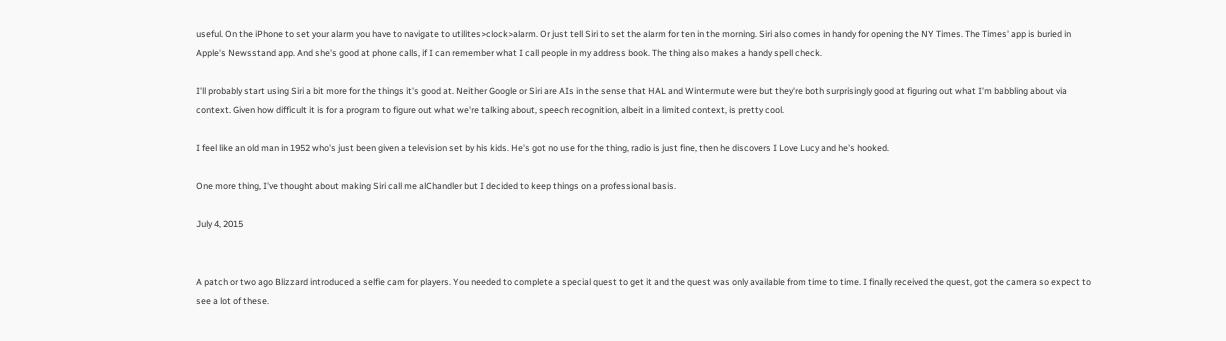useful. On the iPhone to set your alarm you have to navigate to utilites>clock>alarm. Or just tell Siri to set the alarm for ten in the morning. Siri also comes in handy for opening the NY Times. The Times' app is buried in Apple's Newsstand app. And she's good at phone calls, if I can remember what I call people in my address book. The thing also makes a handy spell check.

I'll probably start using Siri a bit more for the things it's good at. Neither Google or Siri are AIs in the sense that HAL and Wintermute were but they're both surprisingly good at figuring out what I'm babbling about via context. Given how difficult it is for a program to figure out what we're talking about, speech recognition, albeit in a limited context, is pretty cool.

I feel like an old man in 1952 who's just been given a television set by his kids. He's got no use for the thing, radio is just fine, then he discovers I Love Lucy and he's hooked.

One more thing, I've thought about making Siri call me alChandler but I decided to keep things on a professional basis.

July 4, 2015


A patch or two ago Blizzard introduced a selfie cam for players. You needed to complete a special quest to get it and the quest was only available from time to time. I finally received the quest, got the camera so expect to see a lot of these.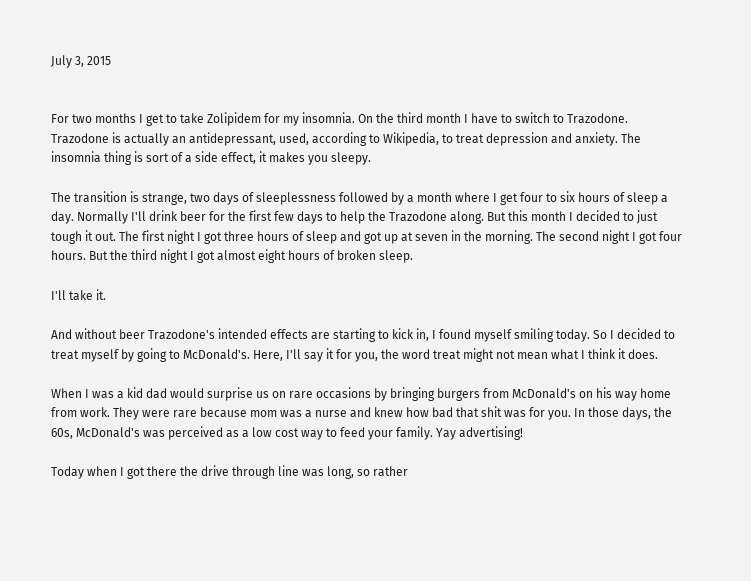July 3, 2015


For two months I get to take Zolipidem for my insomnia. On the third month I have to switch to Trazodone. Trazodone is actually an antidepressant, used, according to Wikipedia, to treat depression and anxiety. The insomnia thing is sort of a side effect, it makes you sleepy.

The transition is strange, two days of sleeplessness followed by a month where I get four to six hours of sleep a day. Normally I'll drink beer for the first few days to help the Trazodone along. But this month I decided to just tough it out. The first night I got three hours of sleep and got up at seven in the morning. The second night I got four hours. But the third night I got almost eight hours of broken sleep.

I'll take it.

And without beer Trazodone's intended effects are starting to kick in, I found myself smiling today. So I decided to treat myself by going to McDonald's. Here, I'll say it for you, the word treat might not mean what I think it does.

When I was a kid dad would surprise us on rare occasions by bringing burgers from McDonald's on his way home from work. They were rare because mom was a nurse and knew how bad that shit was for you. In those days, the 60s, McDonald's was perceived as a low cost way to feed your family. Yay advertising!

Today when I got there the drive through line was long, so rather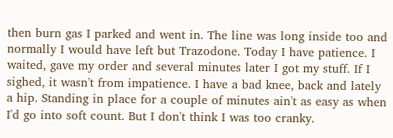then burn gas I parked and went in. The line was long inside too and normally I would have left but Trazodone. Today I have patience. I waited, gave my order and several minutes later I got my stuff. If I sighed, it wasn't from impatience. I have a bad knee, back and lately a hip. Standing in place for a couple of minutes ain't as easy as when I'd go into soft count. But I don't think I was too cranky.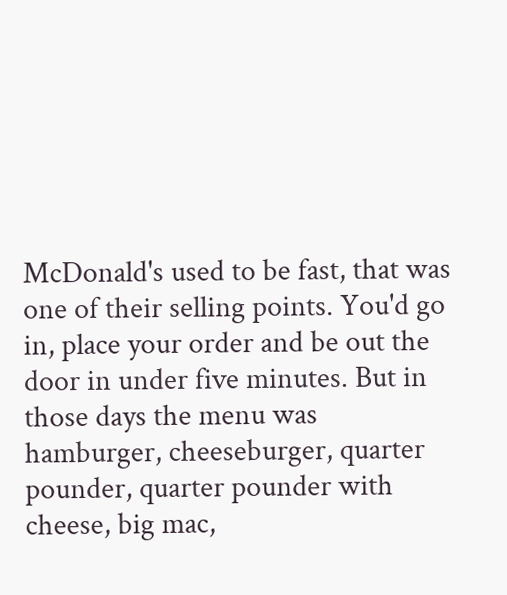McDonald's used to be fast, that was one of their selling points. You'd go in, place your order and be out the door in under five minutes. But in those days the menu was hamburger, cheeseburger, quarter pounder, quarter pounder with cheese, big mac,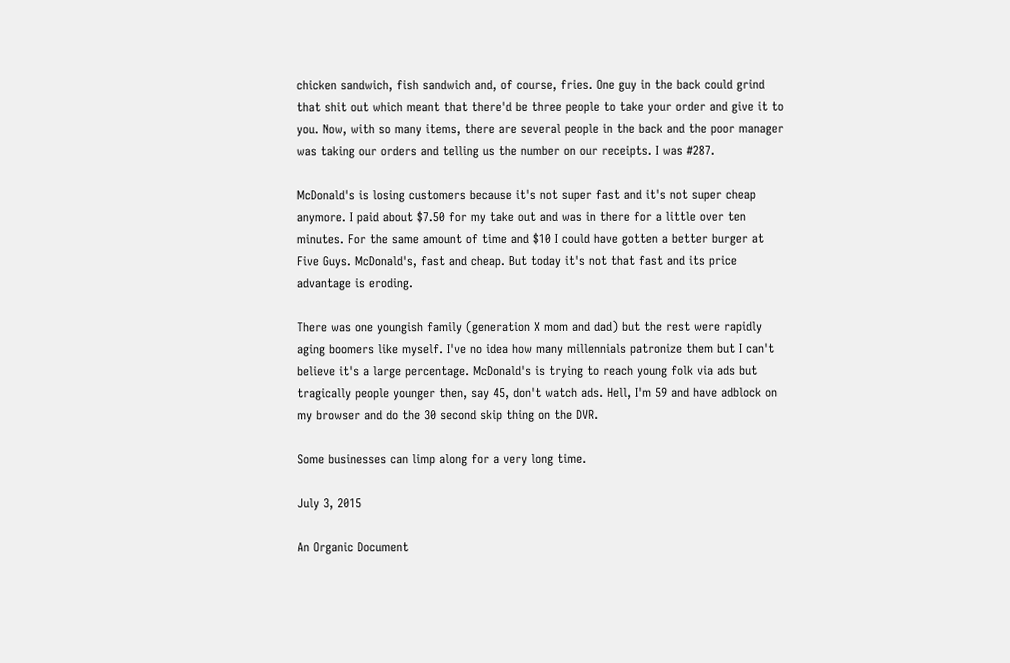chicken sandwich, fish sandwich and, of course, fries. One guy in the back could grind that shit out which meant that there'd be three people to take your order and give it to you. Now, with so many items, there are several people in the back and the poor manager was taking our orders and telling us the number on our receipts. I was #287.

McDonald's is losing customers because it's not super fast and it's not super cheap anymore. I paid about $7.50 for my take out and was in there for a little over ten minutes. For the same amount of time and $10 I could have gotten a better burger at Five Guys. McDonald's, fast and cheap. But today it's not that fast and its price advantage is eroding.

There was one youngish family (generation X mom and dad) but the rest were rapidly aging boomers like myself. I've no idea how many millennials patronize them but I can't believe it's a large percentage. McDonald's is trying to reach young folk via ads but tragically people younger then, say 45, don't watch ads. Hell, I'm 59 and have adblock on my browser and do the 30 second skip thing on the DVR.

Some businesses can limp along for a very long time.

July 3, 2015

An Organic Document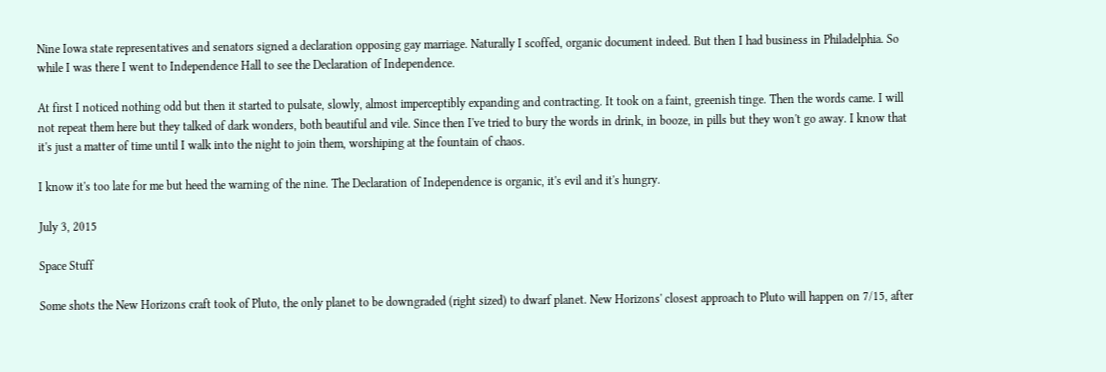Nine Iowa state representatives and senators signed a declaration opposing gay marriage. Naturally I scoffed, organic document indeed. But then I had business in Philadelphia. So while I was there I went to Independence Hall to see the Declaration of Independence.

At first I noticed nothing odd but then it started to pulsate, slowly, almost imperceptibly expanding and contracting. It took on a faint, greenish tinge. Then the words came. I will not repeat them here but they talked of dark wonders, both beautiful and vile. Since then I've tried to bury the words in drink, in booze, in pills but they won't go away. I know that it's just a matter of time until I walk into the night to join them, worshiping at the fountain of chaos.

I know it's too late for me but heed the warning of the nine. The Declaration of Independence is organic, it's evil and it's hungry.

July 3, 2015

Space Stuff

Some shots the New Horizons craft took of Pluto, the only planet to be downgraded (right sized) to dwarf planet. New Horizons' closest approach to Pluto will happen on 7/15, after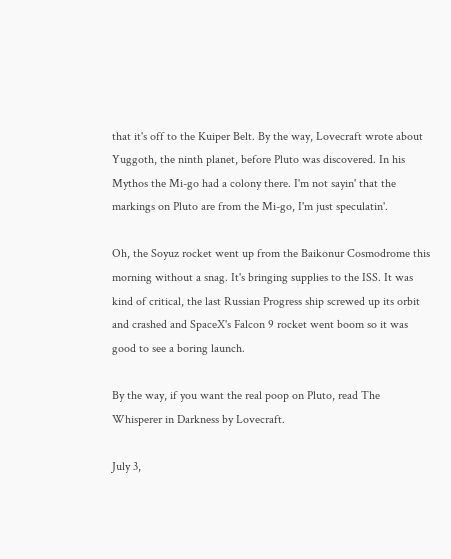that it's off to the Kuiper Belt. By the way, Lovecraft wrote about Yuggoth, the ninth planet, before Pluto was discovered. In his Mythos the Mi-go had a colony there. I'm not sayin' that the markings on Pluto are from the Mi-go, I'm just speculatin'.

Oh, the Soyuz rocket went up from the Baikonur Cosmodrome this morning without a snag. It's bringing supplies to the ISS. It was kind of critical, the last Russian Progress ship screwed up its orbit and crashed and SpaceX's Falcon 9 rocket went boom so it was good to see a boring launch.

By the way, if you want the real poop on Pluto, read The Whisperer in Darkness by Lovecraft.

July 3,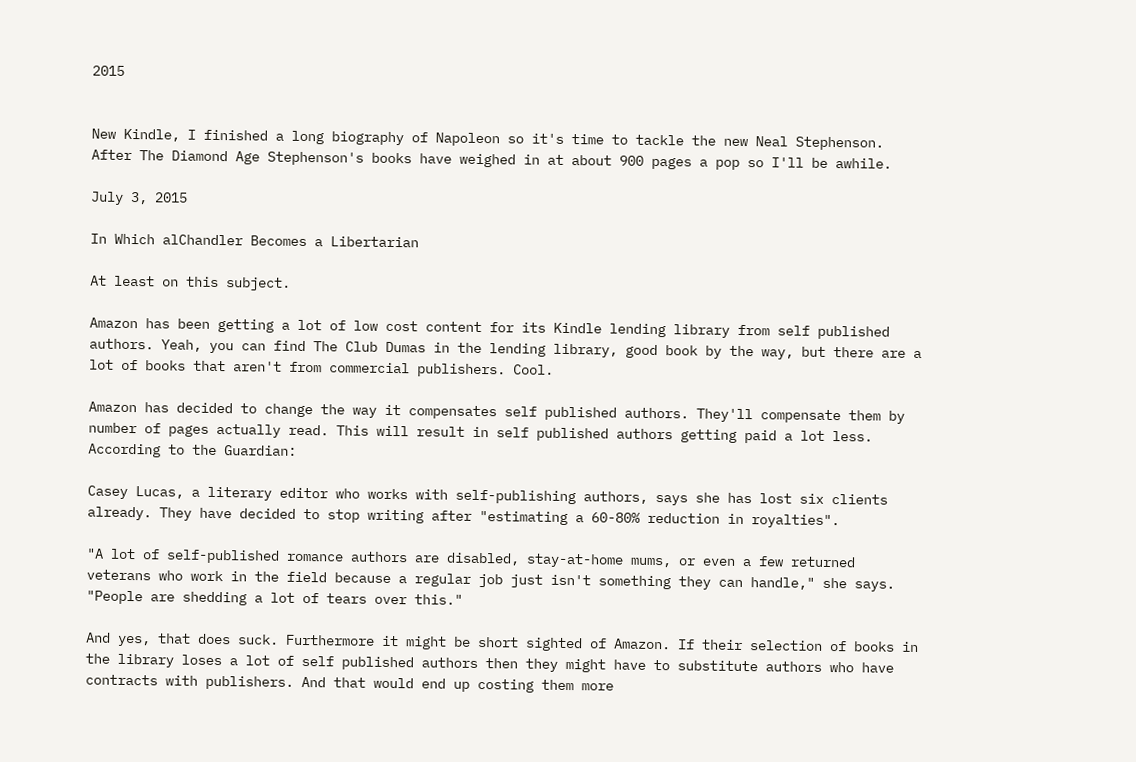2015


New Kindle, I finished a long biography of Napoleon so it's time to tackle the new Neal Stephenson. After The Diamond Age Stephenson's books have weighed in at about 900 pages a pop so I'll be awhile.

July 3, 2015

In Which alChandler Becomes a Libertarian

At least on this subject.

Amazon has been getting a lot of low cost content for its Kindle lending library from self published authors. Yeah, you can find The Club Dumas in the lending library, good book by the way, but there are a lot of books that aren't from commercial publishers. Cool.

Amazon has decided to change the way it compensates self published authors. They'll compensate them by number of pages actually read. This will result in self published authors getting paid a lot less. According to the Guardian:

Casey Lucas, a literary editor who works with self-publishing authors, says she has lost six clients already. They have decided to stop writing after "estimating a 60-80% reduction in royalties".

"A lot of self-published romance authors are disabled, stay-at-home mums, or even a few returned veterans who work in the field because a regular job just isn't something they can handle," she says. "People are shedding a lot of tears over this."

And yes, that does suck. Furthermore it might be short sighted of Amazon. If their selection of books in the library loses a lot of self published authors then they might have to substitute authors who have contracts with publishers. And that would end up costing them more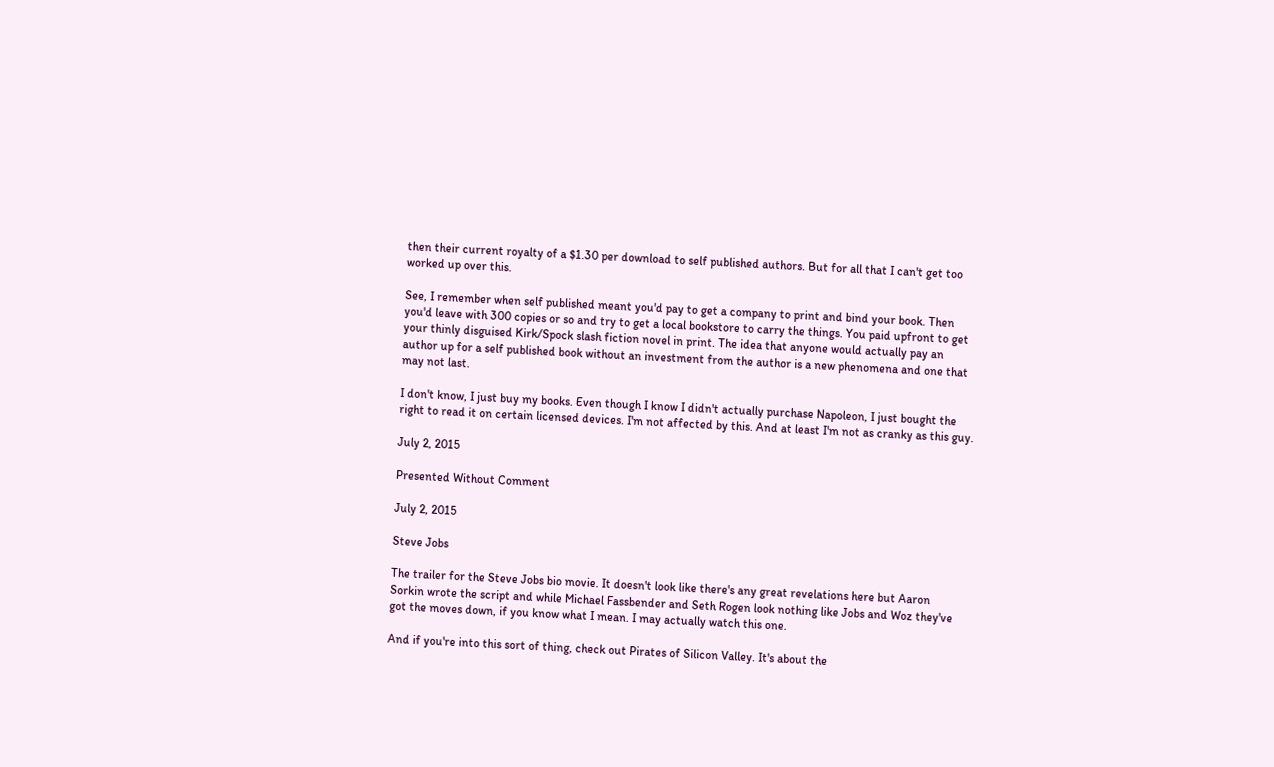then their current royalty of a $1.30 per download to self published authors. But for all that I can't get too worked up over this.

See, I remember when self published meant you'd pay to get a company to print and bind your book. Then you'd leave with 300 copies or so and try to get a local bookstore to carry the things. You paid upfront to get your thinly disguised Kirk/Spock slash fiction novel in print. The idea that anyone would actually pay an author up for a self published book without an investment from the author is a new phenomena and one that may not last.

I don't know, I just buy my books. Even though I know I didn't actually purchase Napoleon, I just bought the right to read it on certain licensed devices. I'm not affected by this. And at least I'm not as cranky as this guy.

July 2, 2015

Presented Without Comment

July 2, 2015

Steve Jobs

The trailer for the Steve Jobs bio movie. It doesn't look like there's any great revelations here but Aaron Sorkin wrote the script and while Michael Fassbender and Seth Rogen look nothing like Jobs and Woz they've got the moves down, if you know what I mean. I may actually watch this one.

And if you're into this sort of thing, check out Pirates of Silicon Valley. It's about the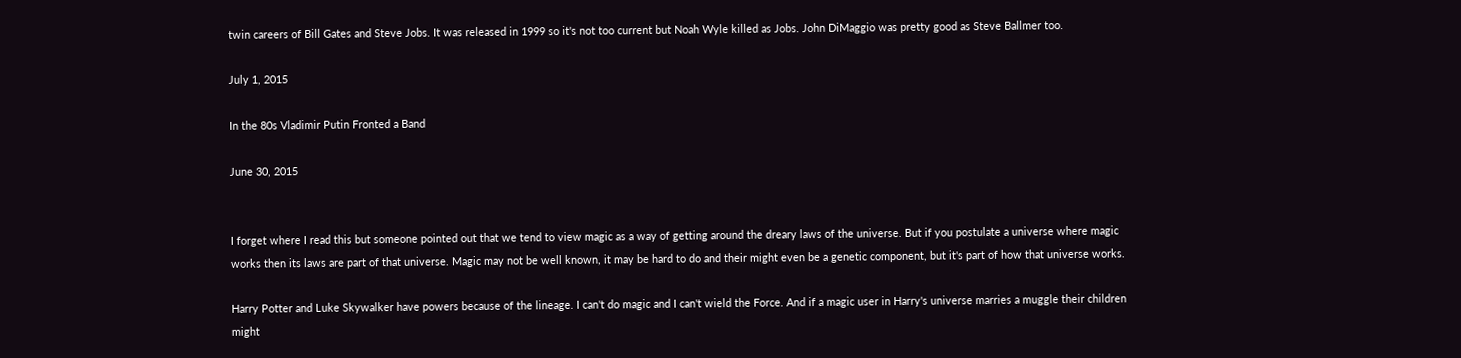twin careers of Bill Gates and Steve Jobs. It was released in 1999 so it's not too current but Noah Wyle killed as Jobs. John DiMaggio was pretty good as Steve Ballmer too.

July 1, 2015

In the 80s Vladimir Putin Fronted a Band

June 30, 2015


I forget where I read this but someone pointed out that we tend to view magic as a way of getting around the dreary laws of the universe. But if you postulate a universe where magic works then its laws are part of that universe. Magic may not be well known, it may be hard to do and their might even be a genetic component, but it's part of how that universe works.

Harry Potter and Luke Skywalker have powers because of the lineage. I can't do magic and I can't wield the Force. And if a magic user in Harry's universe marries a muggle their children might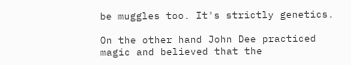be muggles too. It's strictly genetics.

On the other hand John Dee practiced magic and believed that the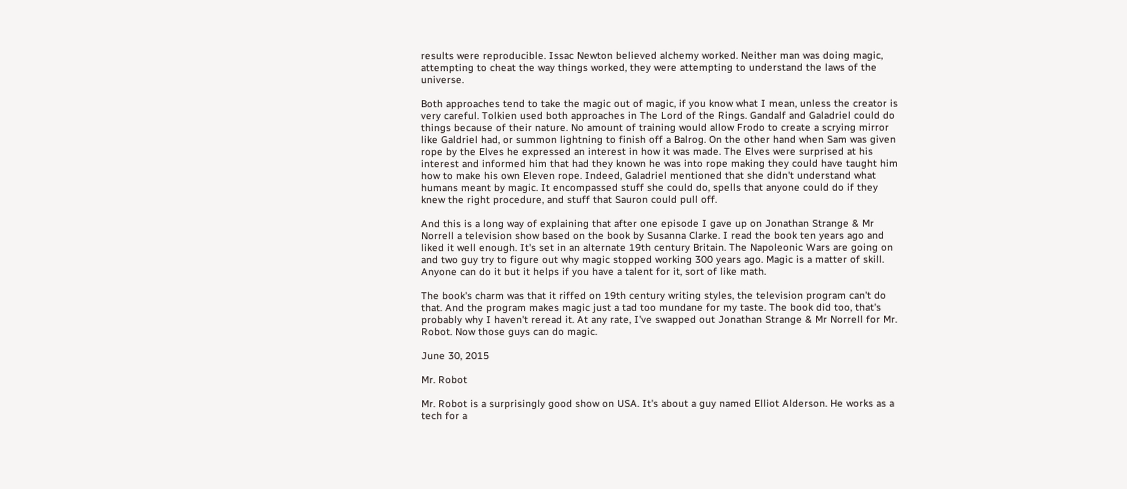results were reproducible. Issac Newton believed alchemy worked. Neither man was doing magic, attempting to cheat the way things worked, they were attempting to understand the laws of the universe.

Both approaches tend to take the magic out of magic, if you know what I mean, unless the creator is very careful. Tolkien used both approaches in The Lord of the Rings. Gandalf and Galadriel could do things because of their nature. No amount of training would allow Frodo to create a scrying mirror like Galdriel had, or summon lightning to finish off a Balrog. On the other hand when Sam was given rope by the Elves he expressed an interest in how it was made. The Elves were surprised at his interest and informed him that had they known he was into rope making they could have taught him how to make his own Eleven rope. Indeed, Galadriel mentioned that she didn't understand what humans meant by magic. It encompassed stuff she could do, spells that anyone could do if they knew the right procedure, and stuff that Sauron could pull off.

And this is a long way of explaining that after one episode I gave up on Jonathan Strange & Mr Norrell a television show based on the book by Susanna Clarke. I read the book ten years ago and liked it well enough. It's set in an alternate 19th century Britain. The Napoleonic Wars are going on and two guy try to figure out why magic stopped working 300 years ago. Magic is a matter of skill. Anyone can do it but it helps if you have a talent for it, sort of like math.

The book's charm was that it riffed on 19th century writing styles, the television program can't do that. And the program makes magic just a tad too mundane for my taste. The book did too, that's probably why I haven't reread it. At any rate, I've swapped out Jonathan Strange & Mr Norrell for Mr. Robot. Now those guys can do magic.

June 30, 2015

Mr. Robot

Mr. Robot is a surprisingly good show on USA. It's about a guy named Elliot Alderson. He works as a tech for a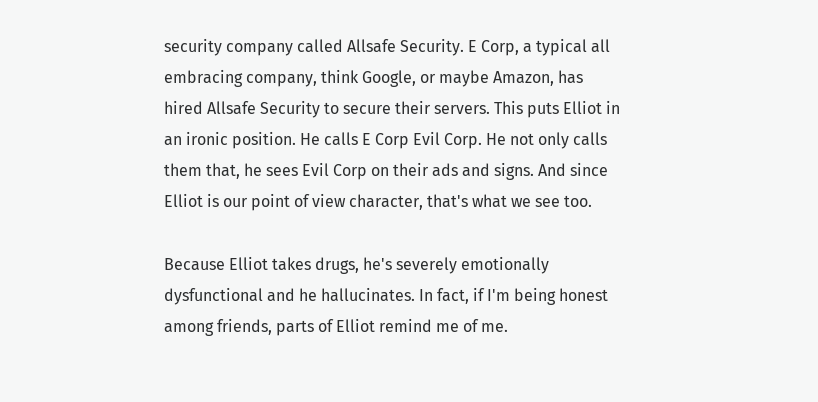security company called Allsafe Security. E Corp, a typical all embracing company, think Google, or maybe Amazon, has hired Allsafe Security to secure their servers. This puts Elliot in an ironic position. He calls E Corp Evil Corp. He not only calls them that, he sees Evil Corp on their ads and signs. And since Elliot is our point of view character, that's what we see too.

Because Elliot takes drugs, he's severely emotionally dysfunctional and he hallucinates. In fact, if I'm being honest among friends, parts of Elliot remind me of me.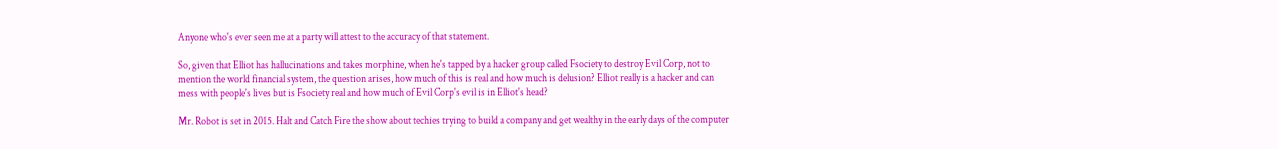Anyone who's ever seen me at a party will attest to the accuracy of that statement.

So, given that Elliot has hallucinations and takes morphine, when he's tapped by a hacker group called Fsociety to destroy Evil Corp, not to mention the world financial system, the question arises, how much of this is real and how much is delusion? Elliot really is a hacker and can mess with people's lives but is Fsociety real and how much of Evil Corp's evil is in Elliot's head?

Mr. Robot is set in 2015. Halt and Catch Fire the show about techies trying to build a company and get wealthy in the early days of the computer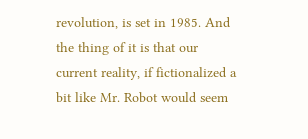revolution, is set in 1985. And the thing of it is that our current reality, if fictionalized a bit like Mr. Robot would seem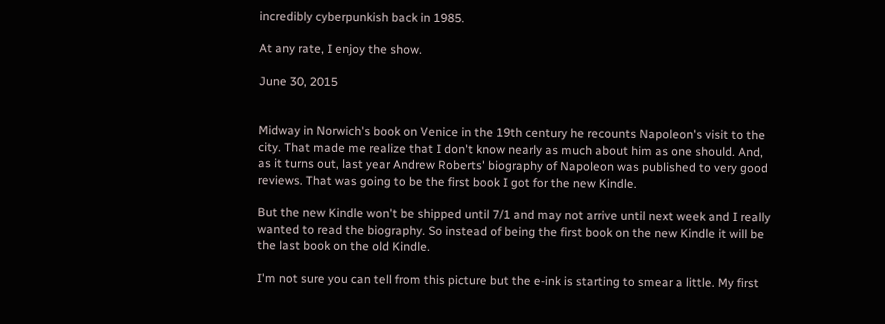incredibly cyberpunkish back in 1985.

At any rate, I enjoy the show.

June 30, 2015


Midway in Norwich's book on Venice in the 19th century he recounts Napoleon's visit to the city. That made me realize that I don't know nearly as much about him as one should. And, as it turns out, last year Andrew Roberts' biography of Napoleon was published to very good reviews. That was going to be the first book I got for the new Kindle.

But the new Kindle won't be shipped until 7/1 and may not arrive until next week and I really wanted to read the biography. So instead of being the first book on the new Kindle it will be the last book on the old Kindle.

I'm not sure you can tell from this picture but the e-ink is starting to smear a little. My first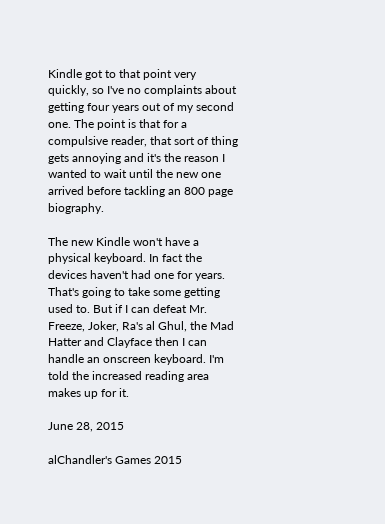Kindle got to that point very quickly, so I've no complaints about getting four years out of my second one. The point is that for a compulsive reader, that sort of thing gets annoying and it's the reason I wanted to wait until the new one arrived before tackling an 800 page biography.

The new Kindle won't have a physical keyboard. In fact the devices haven't had one for years. That's going to take some getting used to. But if I can defeat Mr. Freeze, Joker, Ra's al Ghul, the Mad Hatter and Clayface then I can handle an onscreen keyboard. I'm told the increased reading area makes up for it.

June 28, 2015

alChandler's Games 2015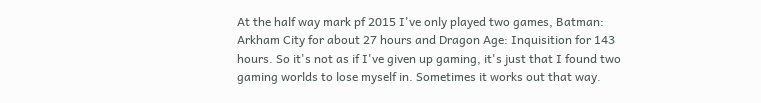At the half way mark pf 2015 I've only played two games, Batman: Arkham City for about 27 hours and Dragon Age: Inquisition for 143 hours. So it's not as if I've given up gaming, it's just that I found two gaming worlds to lose myself in. Sometimes it works out that way.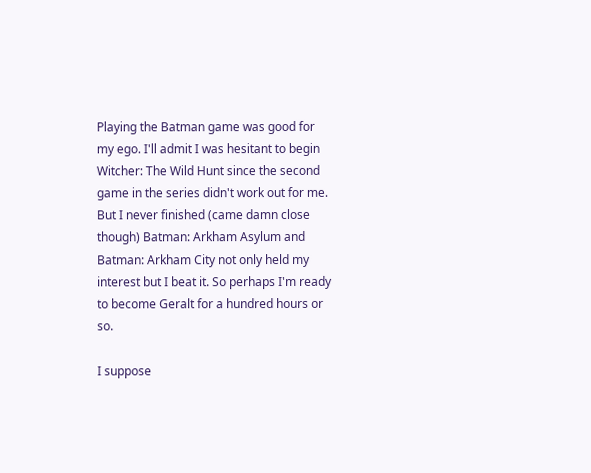Playing the Batman game was good for my ego. I'll admit I was hesitant to begin Witcher: The Wild Hunt since the second game in the series didn't work out for me. But I never finished (came damn close though) Batman: Arkham Asylum and Batman: Arkham City not only held my interest but I beat it. So perhaps I'm ready to become Geralt for a hundred hours or so.

I suppose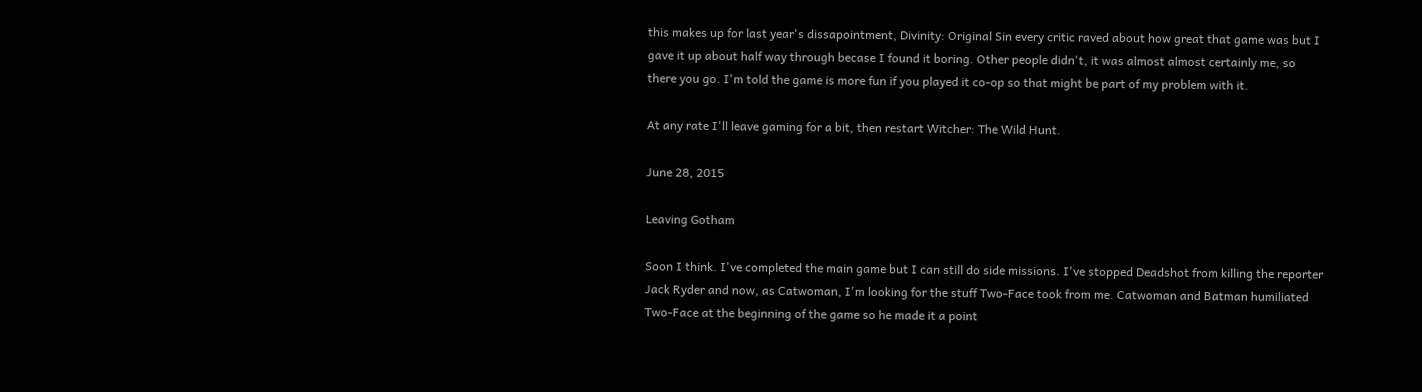this makes up for last year's dissapointment, Divinity: Original Sin every critic raved about how great that game was but I gave it up about half way through becase I found it boring. Other people didn't, it was almost almost certainly me, so there you go. I'm told the game is more fun if you played it co-op so that might be part of my problem with it.

At any rate I'll leave gaming for a bit, then restart Witcher: The Wild Hunt.

June 28, 2015

Leaving Gotham

Soon I think. I've completed the main game but I can still do side missions. I've stopped Deadshot from killing the reporter Jack Ryder and now, as Catwoman, I'm looking for the stuff Two-Face took from me. Catwoman and Batman humiliated Two-Face at the beginning of the game so he made it a point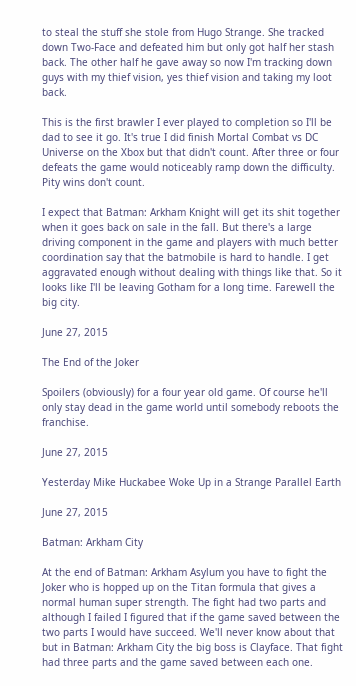to steal the stuff she stole from Hugo Strange. She tracked down Two-Face and defeated him but only got half her stash back. The other half he gave away so now I'm tracking down guys with my thief vision, yes thief vision and taking my loot back.

This is the first brawler I ever played to completion so I'll be dad to see it go. It's true I did finish Mortal Combat vs DC Universe on the Xbox but that didn't count. After three or four defeats the game would noticeably ramp down the difficulty. Pity wins don't count.

I expect that Batman: Arkham Knight will get its shit together when it goes back on sale in the fall. But there's a large driving component in the game and players with much better coordination say that the batmobile is hard to handle. I get aggravated enough without dealing with things like that. So it looks like I'll be leaving Gotham for a long time. Farewell the big city.

June 27, 2015

The End of the Joker

Spoilers (obviously) for a four year old game. Of course he'll only stay dead in the game world until somebody reboots the franchise.

June 27, 2015

Yesterday Mike Huckabee Woke Up in a Strange Parallel Earth

June 27, 2015

Batman: Arkham City

At the end of Batman: Arkham Asylum you have to fight the Joker who is hopped up on the Titan formula that gives a normal human super strength. The fight had two parts and although I failed I figured that if the game saved between the two parts I would have succeed. We'll never know about that but in Batman: Arkham City the big boss is Clayface. That fight had three parts and the game saved between each one.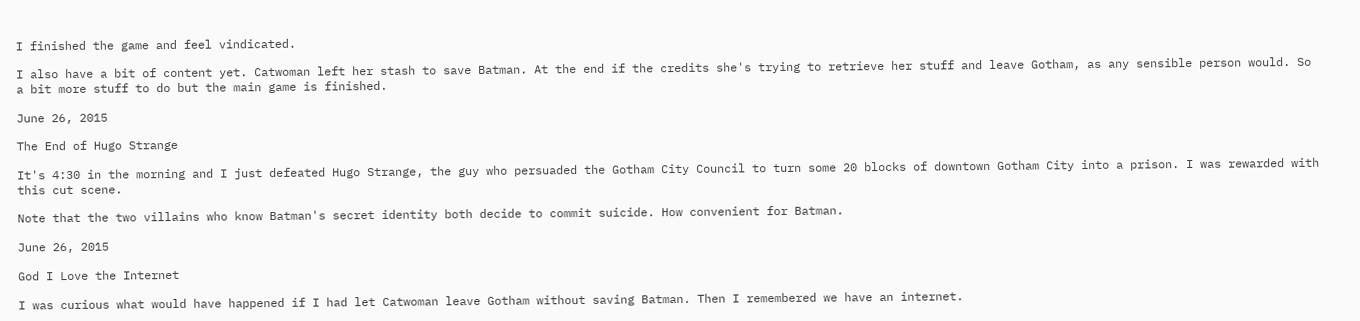I finished the game and feel vindicated.

I also have a bit of content yet. Catwoman left her stash to save Batman. At the end if the credits she's trying to retrieve her stuff and leave Gotham, as any sensible person would. So a bit more stuff to do but the main game is finished.

June 26, 2015

The End of Hugo Strange

It's 4:30 in the morning and I just defeated Hugo Strange, the guy who persuaded the Gotham City Council to turn some 20 blocks of downtown Gotham City into a prison. I was rewarded with this cut scene.

Note that the two villains who know Batman's secret identity both decide to commit suicide. How convenient for Batman.

June 26, 2015

God I Love the Internet

I was curious what would have happened if I had let Catwoman leave Gotham without saving Batman. Then I remembered we have an internet.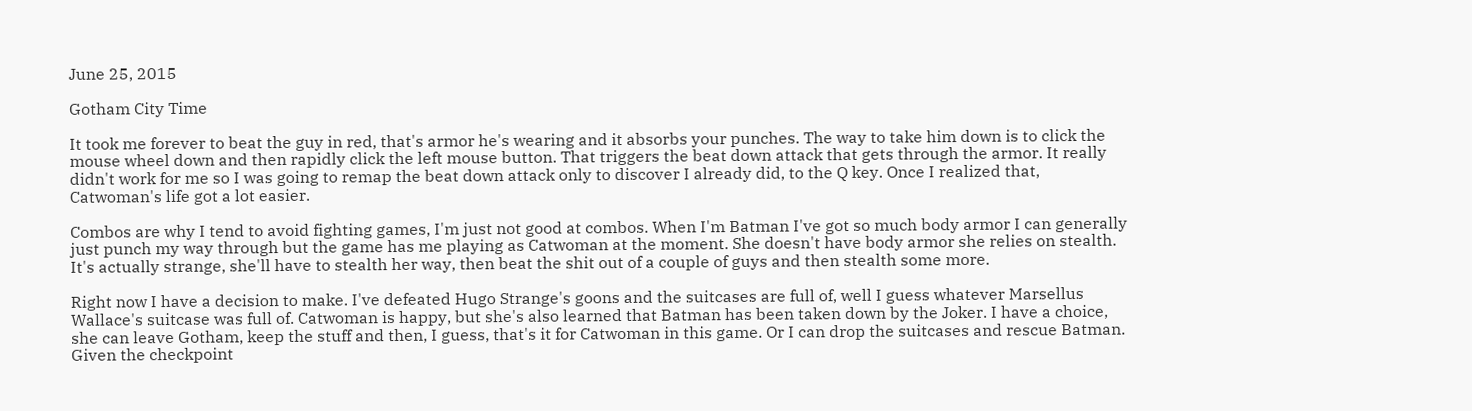June 25, 2015

Gotham City Time

It took me forever to beat the guy in red, that's armor he's wearing and it absorbs your punches. The way to take him down is to click the mouse wheel down and then rapidly click the left mouse button. That triggers the beat down attack that gets through the armor. It really didn't work for me so I was going to remap the beat down attack only to discover I already did, to the Q key. Once I realized that, Catwoman's life got a lot easier.

Combos are why I tend to avoid fighting games, I'm just not good at combos. When I'm Batman I've got so much body armor I can generally just punch my way through but the game has me playing as Catwoman at the moment. She doesn't have body armor she relies on stealth. It's actually strange, she'll have to stealth her way, then beat the shit out of a couple of guys and then stealth some more.

Right now I have a decision to make. I've defeated Hugo Strange's goons and the suitcases are full of, well I guess whatever Marsellus Wallace's suitcase was full of. Catwoman is happy, but she's also learned that Batman has been taken down by the Joker. I have a choice, she can leave Gotham, keep the stuff and then, I guess, that's it for Catwoman in this game. Or I can drop the suitcases and rescue Batman. Given the checkpoint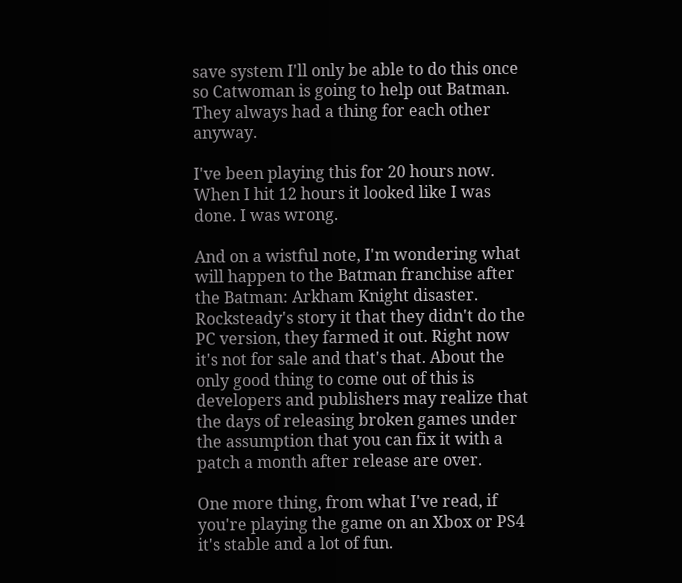save system I'll only be able to do this once so Catwoman is going to help out Batman. They always had a thing for each other anyway.

I've been playing this for 20 hours now. When I hit 12 hours it looked like I was done. I was wrong.

And on a wistful note, I'm wondering what will happen to the Batman franchise after the Batman: Arkham Knight disaster. Rocksteady's story it that they didn't do the PC version, they farmed it out. Right now it's not for sale and that's that. About the only good thing to come out of this is developers and publishers may realize that the days of releasing broken games under the assumption that you can fix it with a patch a month after release are over.

One more thing, from what I've read, if you're playing the game on an Xbox or PS4 it's stable and a lot of fun.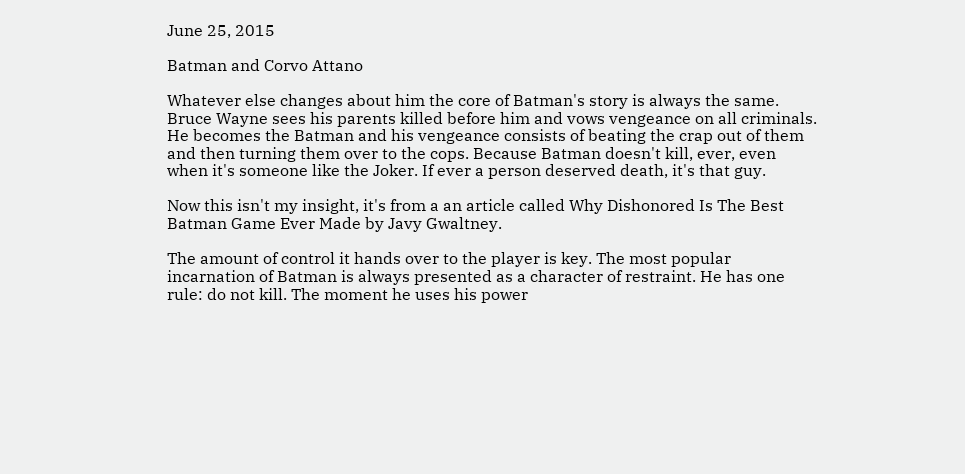June 25, 2015

Batman and Corvo Attano

Whatever else changes about him the core of Batman's story is always the same. Bruce Wayne sees his parents killed before him and vows vengeance on all criminals. He becomes the Batman and his vengeance consists of beating the crap out of them and then turning them over to the cops. Because Batman doesn't kill, ever, even when it's someone like the Joker. If ever a person deserved death, it's that guy.

Now this isn't my insight, it's from a an article called Why Dishonored Is The Best Batman Game Ever Made by Javy Gwaltney.

The amount of control it hands over to the player is key. The most popular incarnation of Batman is always presented as a character of restraint. He has one rule: do not kill. The moment he uses his power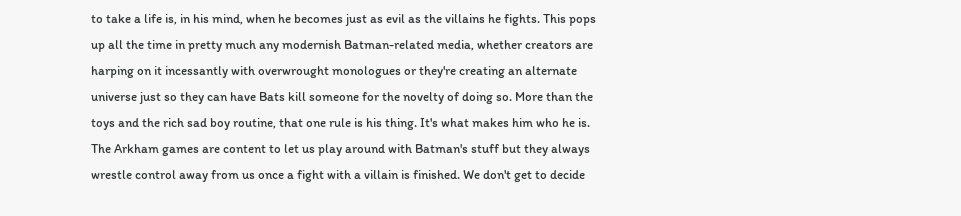to take a life is, in his mind, when he becomes just as evil as the villains he fights. This pops up all the time in pretty much any modernish Batman-related media, whether creators are harping on it incessantly with overwrought monologues or they're creating an alternate universe just so they can have Bats kill someone for the novelty of doing so. More than the toys and the rich sad boy routine, that one rule is his thing. It's what makes him who he is. The Arkham games are content to let us play around with Batman's stuff but they always wrestle control away from us once a fight with a villain is finished. We don't get to decide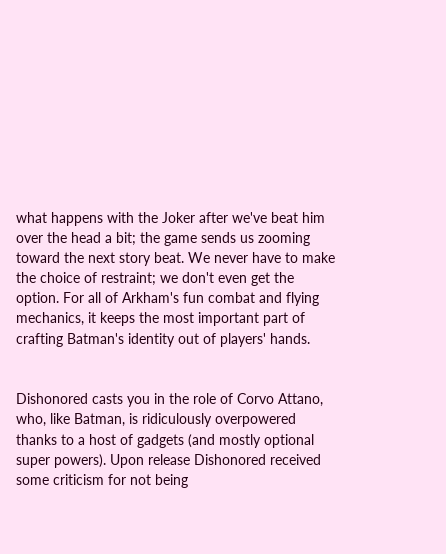what happens with the Joker after we've beat him over the head a bit; the game sends us zooming toward the next story beat. We never have to make the choice of restraint; we don't even get the option. For all of Arkham's fun combat and flying mechanics, it keeps the most important part of crafting Batman's identity out of players' hands.


Dishonored casts you in the role of Corvo Attano, who, like Batman, is ridiculously overpowered thanks to a host of gadgets (and mostly optional super powers). Upon release Dishonored received some criticism for not being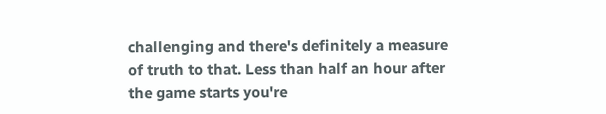challenging and there's definitely a measure of truth to that. Less than half an hour after the game starts you're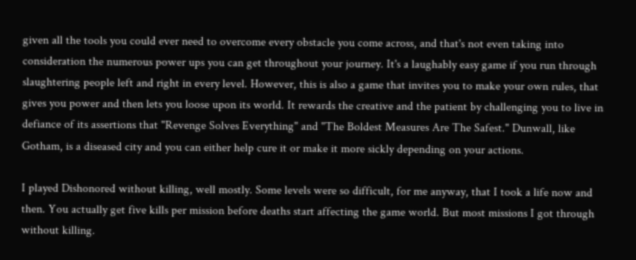given all the tools you could ever need to overcome every obstacle you come across, and that's not even taking into consideration the numerous power ups you can get throughout your journey. It's a laughably easy game if you run through slaughtering people left and right in every level. However, this is also a game that invites you to make your own rules, that gives you power and then lets you loose upon its world. It rewards the creative and the patient by challenging you to live in defiance of its assertions that "Revenge Solves Everything" and "The Boldest Measures Are The Safest." Dunwall, like Gotham, is a diseased city and you can either help cure it or make it more sickly depending on your actions.

I played Dishonored without killing, well mostly. Some levels were so difficult, for me anyway, that I took a life now and then. You actually get five kills per mission before deaths start affecting the game world. But most missions I got through without killing.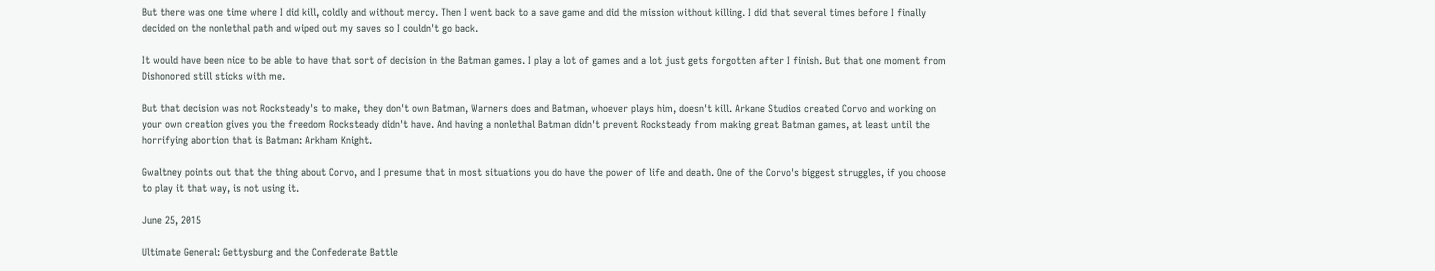But there was one time where I did kill, coldly and without mercy. Then I went back to a save game and did the mission without killing. I did that several times before I finally decided on the nonlethal path and wiped out my saves so I couldn't go back.

It would have been nice to be able to have that sort of decision in the Batman games. I play a lot of games and a lot just gets forgotten after I finish. But that one moment from Dishonored still sticks with me.

But that decision was not Rocksteady's to make, they don't own Batman, Warners does and Batman, whoever plays him, doesn't kill. Arkane Studios created Corvo and working on your own creation gives you the freedom Rocksteady didn't have. And having a nonlethal Batman didn't prevent Rocksteady from making great Batman games, at least until the horrifying abortion that is Batman: Arkham Knight.

Gwaltney points out that the thing about Corvo, and I presume that in most situations you do have the power of life and death. One of the Corvo's biggest struggles, if you choose to play it that way, is not using it.

June 25, 2015

Ultimate General: Gettysburg and the Confederate Battle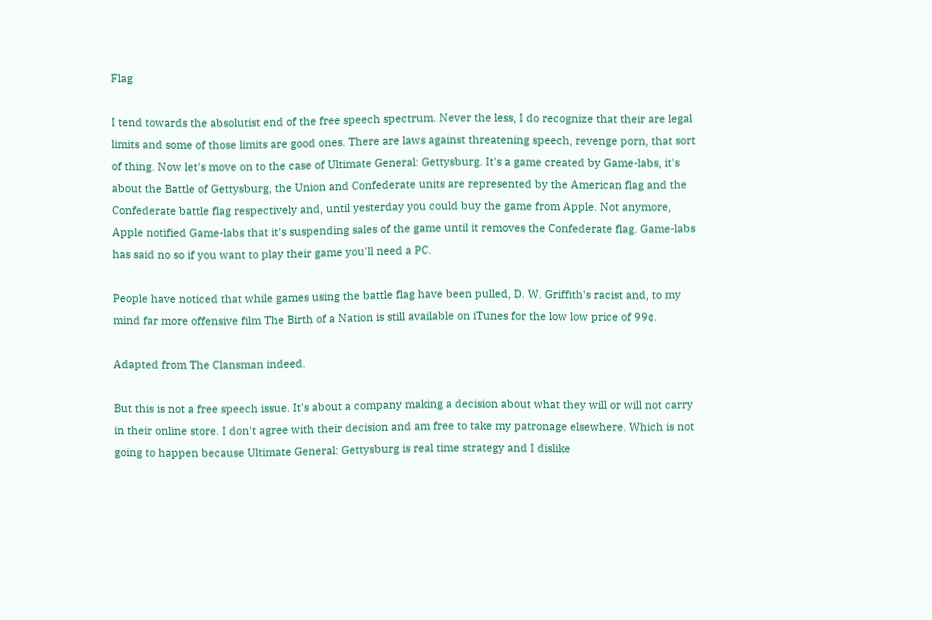Flag

I tend towards the absolutist end of the free speech spectrum. Never the less, I do recognize that their are legal limits and some of those limits are good ones. There are laws against threatening speech, revenge porn, that sort of thing. Now let's move on to the case of Ultimate General: Gettysburg. It's a game created by Game-labs, it's about the Battle of Gettysburg, the Union and Confederate units are represented by the American flag and the Confederate battle flag respectively and, until yesterday you could buy the game from Apple. Not anymore, Apple notified Game-labs that it's suspending sales of the game until it removes the Confederate flag. Game-labs has said no so if you want to play their game you'll need a PC.

People have noticed that while games using the battle flag have been pulled, D. W. Griffith's racist and, to my mind far more offensive film The Birth of a Nation is still available on iTunes for the low low price of 99¢.

Adapted from The Clansman indeed.

But this is not a free speech issue. It's about a company making a decision about what they will or will not carry in their online store. I don't agree with their decision and am free to take my patronage elsewhere. Which is not going to happen because Ultimate General: Gettysburg is real time strategy and I dislike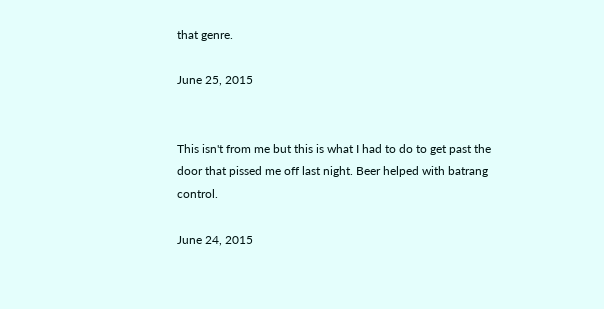that genre.

June 25, 2015


This isn't from me but this is what I had to do to get past the door that pissed me off last night. Beer helped with batrang control.

June 24, 2015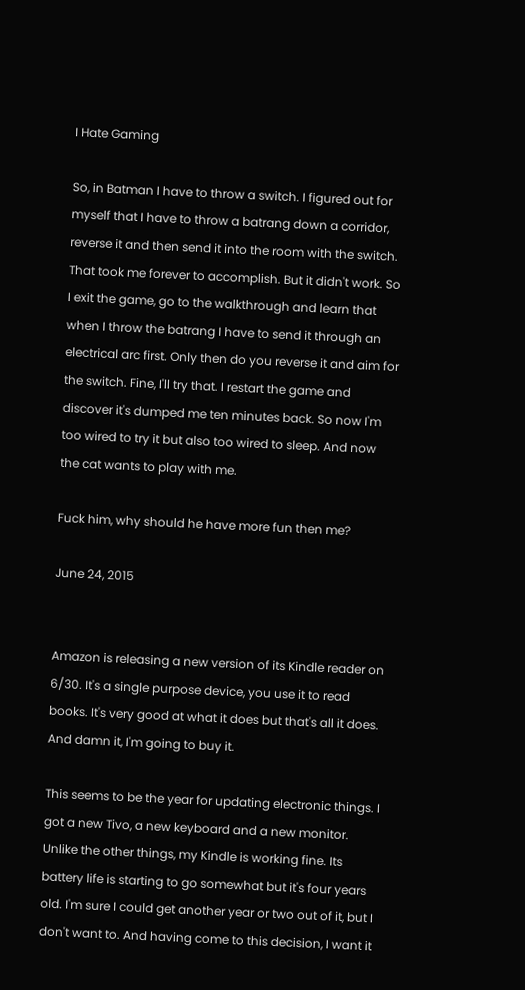I Hate Gaming

So, in Batman I have to throw a switch. I figured out for myself that I have to throw a batrang down a corridor, reverse it and then send it into the room with the switch. That took me forever to accomplish. But it didn't work. So I exit the game, go to the walkthrough and learn that when I throw the batrang I have to send it through an electrical arc first. Only then do you reverse it and aim for the switch. Fine, I'll try that. I restart the game and discover it's dumped me ten minutes back. So now I'm too wired to try it but also too wired to sleep. And now the cat wants to play with me.

Fuck him, why should he have more fun then me?

June 24, 2015


Amazon is releasing a new version of its Kindle reader on 6/30. It's a single purpose device, you use it to read books. It's very good at what it does but that's all it does. And damn it, I'm going to buy it.

This seems to be the year for updating electronic things. I got a new Tivo, a new keyboard and a new monitor. Unlike the other things, my Kindle is working fine. Its battery life is starting to go somewhat but it's four years old. I'm sure I could get another year or two out of it, but I don't want to. And having come to this decision, I want it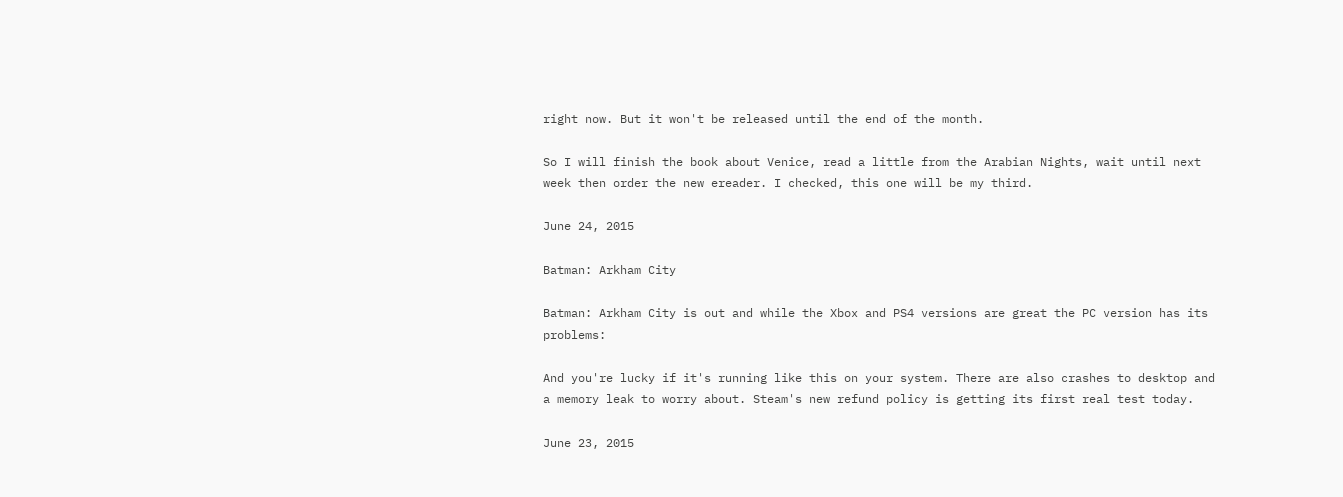right now. But it won't be released until the end of the month.

So I will finish the book about Venice, read a little from the Arabian Nights, wait until next week then order the new ereader. I checked, this one will be my third.

June 24, 2015

Batman: Arkham City

Batman: Arkham City is out and while the Xbox and PS4 versions are great the PC version has its problems:

And you're lucky if it's running like this on your system. There are also crashes to desktop and a memory leak to worry about. Steam's new refund policy is getting its first real test today.

June 23, 2015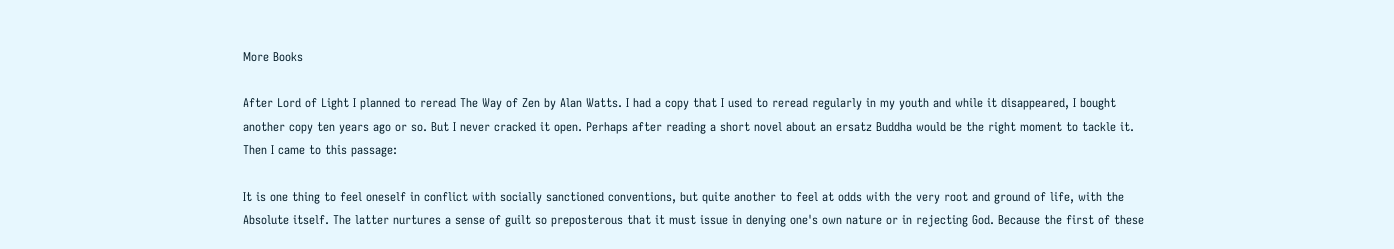More Books

After Lord of Light I planned to reread The Way of Zen by Alan Watts. I had a copy that I used to reread regularly in my youth and while it disappeared, I bought another copy ten years ago or so. But I never cracked it open. Perhaps after reading a short novel about an ersatz Buddha would be the right moment to tackle it. Then I came to this passage:

It is one thing to feel oneself in conflict with socially sanctioned conventions, but quite another to feel at odds with the very root and ground of life, with the Absolute itself. The latter nurtures a sense of guilt so preposterous that it must issue in denying one's own nature or in rejecting God. Because the first of these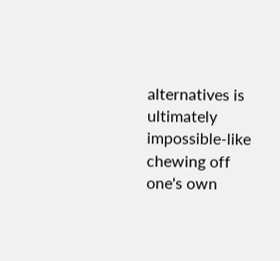alternatives is ultimately impossible-like chewing off one's own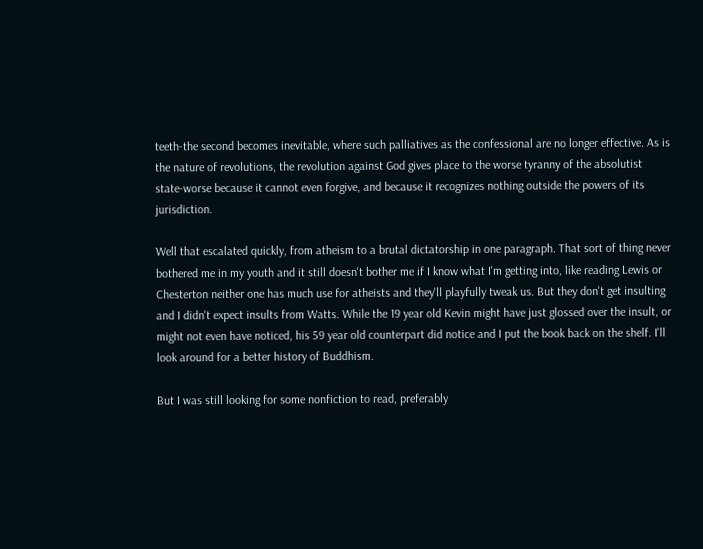teeth-the second becomes inevitable, where such palliatives as the confessional are no longer effective. As is the nature of revolutions, the revolution against God gives place to the worse tyranny of the absolutist state-worse because it cannot even forgive, and because it recognizes nothing outside the powers of its jurisdiction.

Well that escalated quickly, from atheism to a brutal dictatorship in one paragraph. That sort of thing never bothered me in my youth and it still doesn't bother me if I know what I'm getting into, like reading Lewis or Chesterton neither one has much use for atheists and they'll playfully tweak us. But they don't get insulting and I didn't expect insults from Watts. While the 19 year old Kevin might have just glossed over the insult, or might not even have noticed, his 59 year old counterpart did notice and I put the book back on the shelf. I'll look around for a better history of Buddhism.

But I was still looking for some nonfiction to read, preferably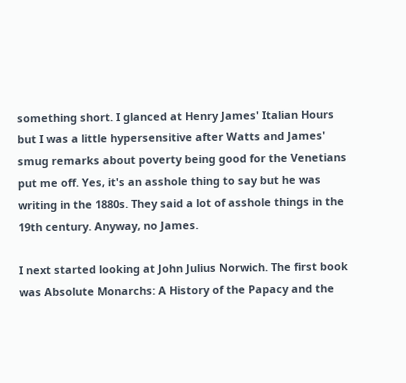something short. I glanced at Henry James' Italian Hours but I was a little hypersensitive after Watts and James' smug remarks about poverty being good for the Venetians put me off. Yes, it's an asshole thing to say but he was writing in the 1880s. They said a lot of asshole things in the 19th century. Anyway, no James.

I next started looking at John Julius Norwich. The first book was Absolute Monarchs: A History of the Papacy and the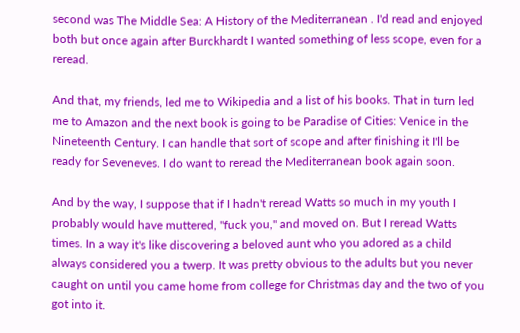second was The Middle Sea: A History of the Mediterranean . I'd read and enjoyed both but once again after Burckhardt I wanted something of less scope, even for a reread.

And that, my friends, led me to Wikipedia and a list of his books. That in turn led me to Amazon and the next book is going to be Paradise of Cities: Venice in the Nineteenth Century. I can handle that sort of scope and after finishing it I'll be ready for Seveneves. I do want to reread the Mediterranean book again soon.

And by the way, I suppose that if I hadn't reread Watts so much in my youth I probably would have muttered, "fuck you," and moved on. But I reread Watts times. In a way it's like discovering a beloved aunt who you adored as a child always considered you a twerp. It was pretty obvious to the adults but you never caught on until you came home from college for Christmas day and the two of you got into it.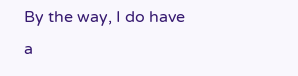By the way, I do have a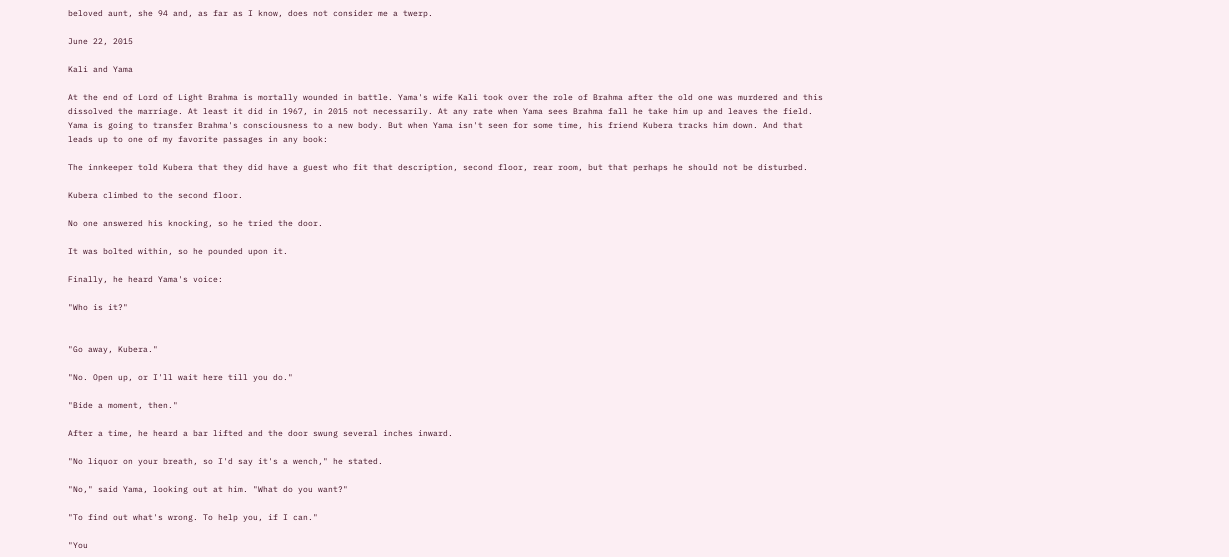beloved aunt, she 94 and, as far as I know, does not consider me a twerp.

June 22, 2015

Kali and Yama

At the end of Lord of Light Brahma is mortally wounded in battle. Yama's wife Kali took over the role of Brahma after the old one was murdered and this dissolved the marriage. At least it did in 1967, in 2015 not necessarily. At any rate when Yama sees Brahma fall he take him up and leaves the field. Yama is going to transfer Brahma's consciousness to a new body. But when Yama isn't seen for some time, his friend Kubera tracks him down. And that leads up to one of my favorite passages in any book:

The innkeeper told Kubera that they did have a guest who fit that description, second floor, rear room, but that perhaps he should not be disturbed.

Kubera climbed to the second floor.

No one answered his knocking, so he tried the door.

It was bolted within, so he pounded upon it.

Finally, he heard Yama's voice:

"Who is it?"


"Go away, Kubera."

"No. Open up, or I'll wait here till you do."

"Bide a moment, then."

After a time, he heard a bar lifted and the door swung several inches inward.

"No liquor on your breath, so I'd say it's a wench," he stated.

"No," said Yama, looking out at him. "What do you want?"

"To find out what's wrong. To help you, if I can."

"You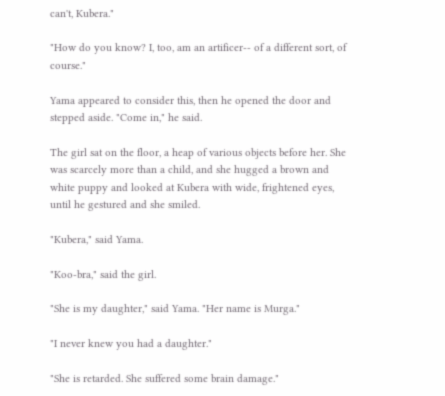can't, Kubera."

"How do you know? I, too, am an artificer-- of a different sort, of course."

Yama appeared to consider this, then he opened the door and stepped aside. "Come in," he said.

The girl sat on the floor, a heap of various objects before her. She was scarcely more than a child, and she hugged a brown and white puppy and looked at Kubera with wide, frightened eyes, until he gestured and she smiled.

"Kubera," said Yama.

"Koo-bra," said the girl.

"She is my daughter," said Yama. "Her name is Murga."

"I never knew you had a daughter."

"She is retarded. She suffered some brain damage."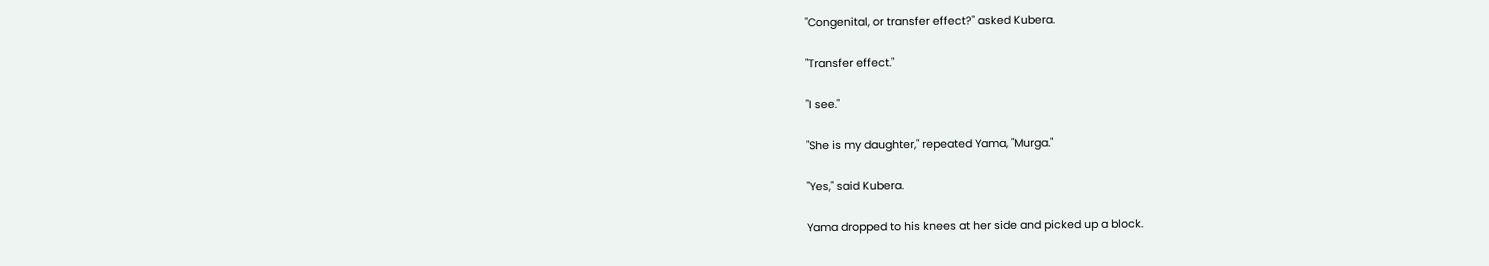"Congenital, or transfer effect?" asked Kubera.

"Transfer effect."

"I see."

"She is my daughter," repeated Yama, "Murga."

"Yes," said Kubera.

Yama dropped to his knees at her side and picked up a block.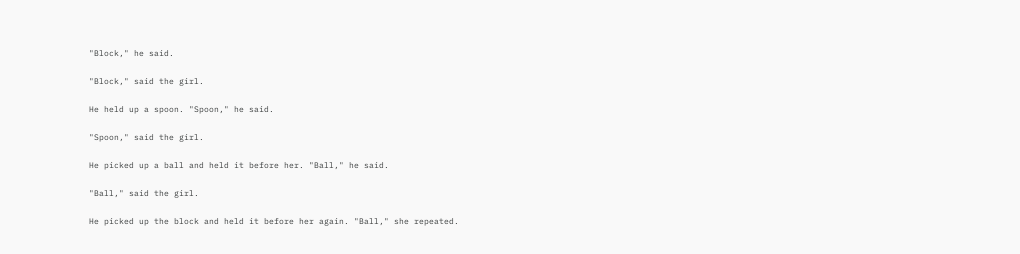"Block," he said.

"Block," said the girl.

He held up a spoon. "Spoon," he said.

"Spoon," said the girl.

He picked up a ball and held it before her. "Ball," he said.

"Ball," said the girl.

He picked up the block and held it before her again. "Ball," she repeated.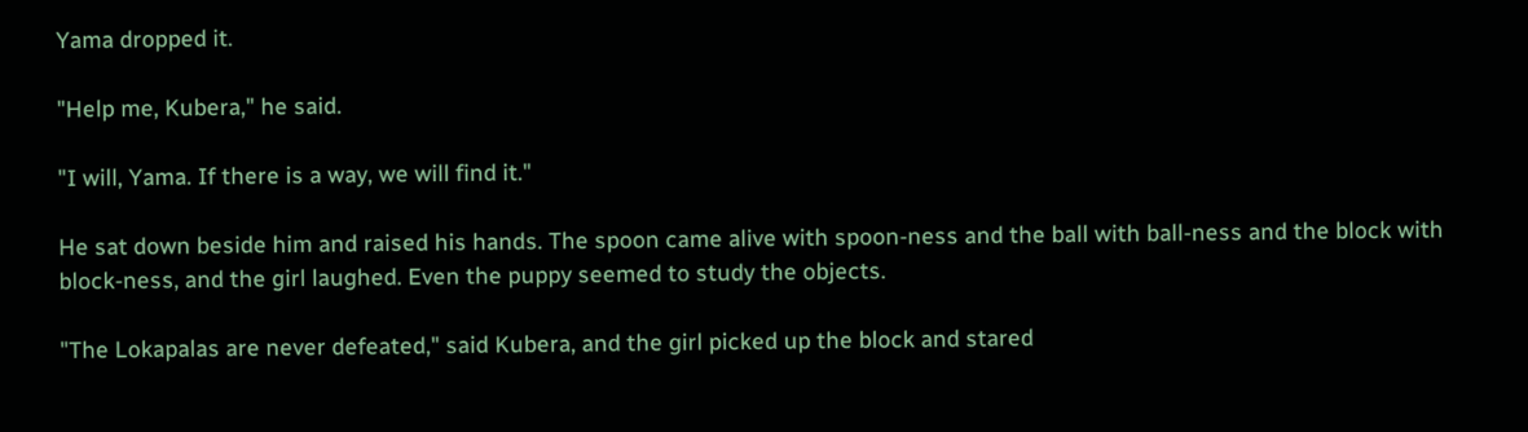Yama dropped it.

"Help me, Kubera," he said.

"I will, Yama. If there is a way, we will find it."

He sat down beside him and raised his hands. The spoon came alive with spoon-ness and the ball with ball-ness and the block with block-ness, and the girl laughed. Even the puppy seemed to study the objects.

"The Lokapalas are never defeated," said Kubera, and the girl picked up the block and stared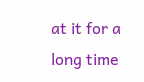at it for a long time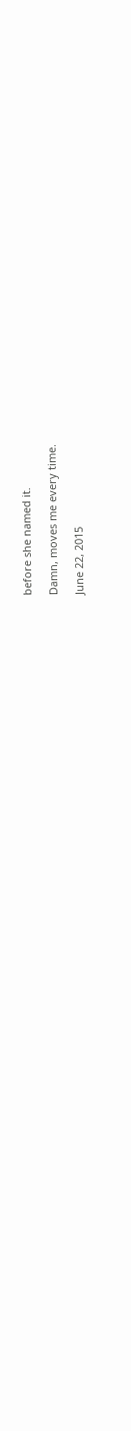before she named it.

Damn, moves me every time.

June 22, 2015